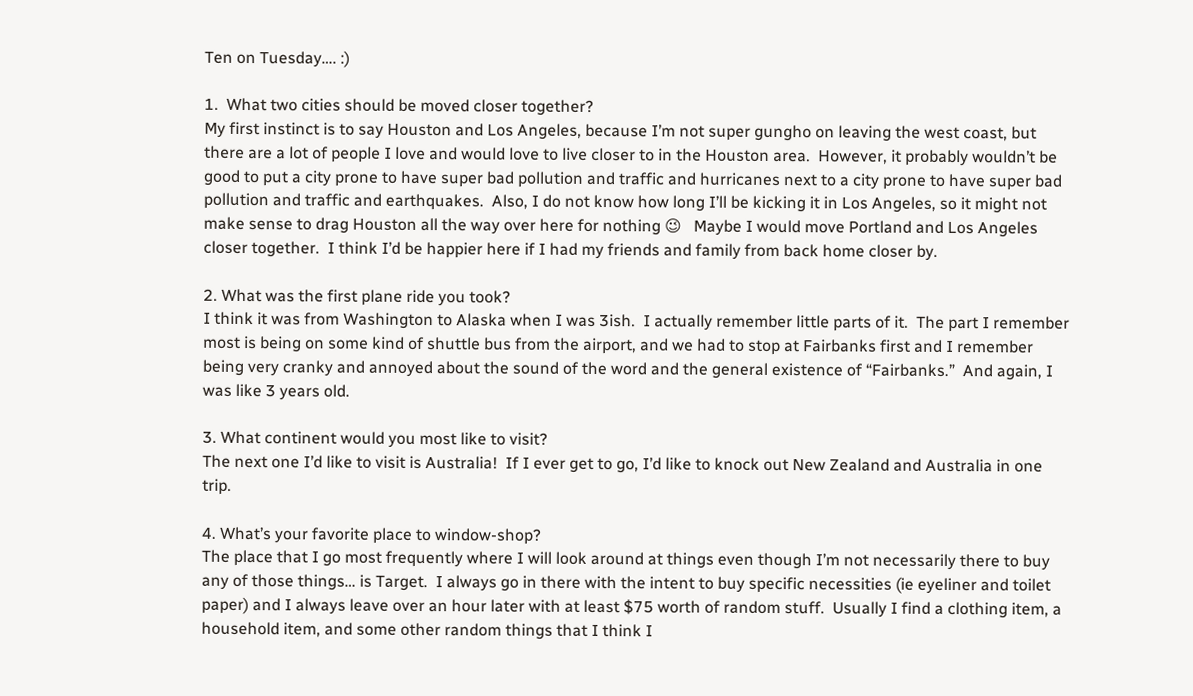Ten on Tuesday…. :)

1.  What two cities should be moved closer together?
My first instinct is to say Houston and Los Angeles, because I’m not super gungho on leaving the west coast, but there are a lot of people I love and would love to live closer to in the Houston area.  However, it probably wouldn’t be good to put a city prone to have super bad pollution and traffic and hurricanes next to a city prone to have super bad pollution and traffic and earthquakes.  Also, I do not know how long I’ll be kicking it in Los Angeles, so it might not make sense to drag Houston all the way over here for nothing 😉   Maybe I would move Portland and Los Angeles closer together.  I think I’d be happier here if I had my friends and family from back home closer by.

2. What was the first plane ride you took?
I think it was from Washington to Alaska when I was 3ish.  I actually remember little parts of it.  The part I remember most is being on some kind of shuttle bus from the airport, and we had to stop at Fairbanks first and I remember being very cranky and annoyed about the sound of the word and the general existence of “Fairbanks.”  And again, I was like 3 years old.

3. What continent would you most like to visit?
The next one I’d like to visit is Australia!  If I ever get to go, I’d like to knock out New Zealand and Australia in one trip.

4. What’s your favorite place to window-shop?
The place that I go most frequently where I will look around at things even though I’m not necessarily there to buy any of those things… is Target.  I always go in there with the intent to buy specific necessities (ie eyeliner and toilet paper) and I always leave over an hour later with at least $75 worth of random stuff.  Usually I find a clothing item, a household item, and some other random things that I think I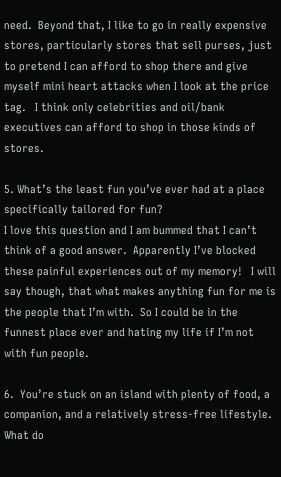need.  Beyond that, I like to go in really expensive stores, particularly stores that sell purses, just to pretend I can afford to shop there and give myself mini heart attacks when I look at the price tag.   I think only celebrities and oil/bank executives can afford to shop in those kinds of stores.

5. What’s the least fun you’ve ever had at a place specifically tailored for fun?
I love this question and I am bummed that I can’t think of a good answer.  Apparently I’ve blocked these painful experiences out of my memory!   I will say though, that what makes anything fun for me is the people that I’m with.  So I could be in the funnest place ever and hating my life if I’m not with fun people.

6.  You’re stuck on an island with plenty of food, a companion, and a relatively stress-free lifestyle. What do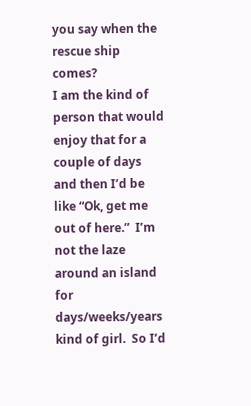you say when the rescue ship comes?
I am the kind of person that would enjoy that for a couple of days and then I’d be like “Ok, get me out of here.”  I’m not the laze around an island for days/weeks/years kind of girl.  So I’d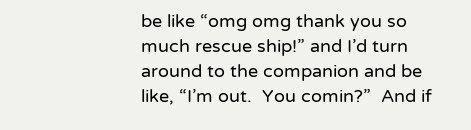be like “omg omg thank you so much rescue ship!” and I’d turn around to the companion and be like, “I’m out.  You comin?”  And if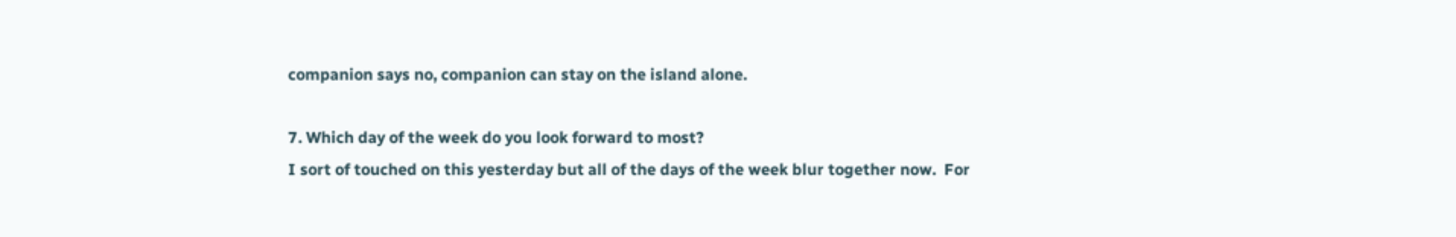companion says no, companion can stay on the island alone.

7. Which day of the week do you look forward to most?
I sort of touched on this yesterday but all of the days of the week blur together now.  For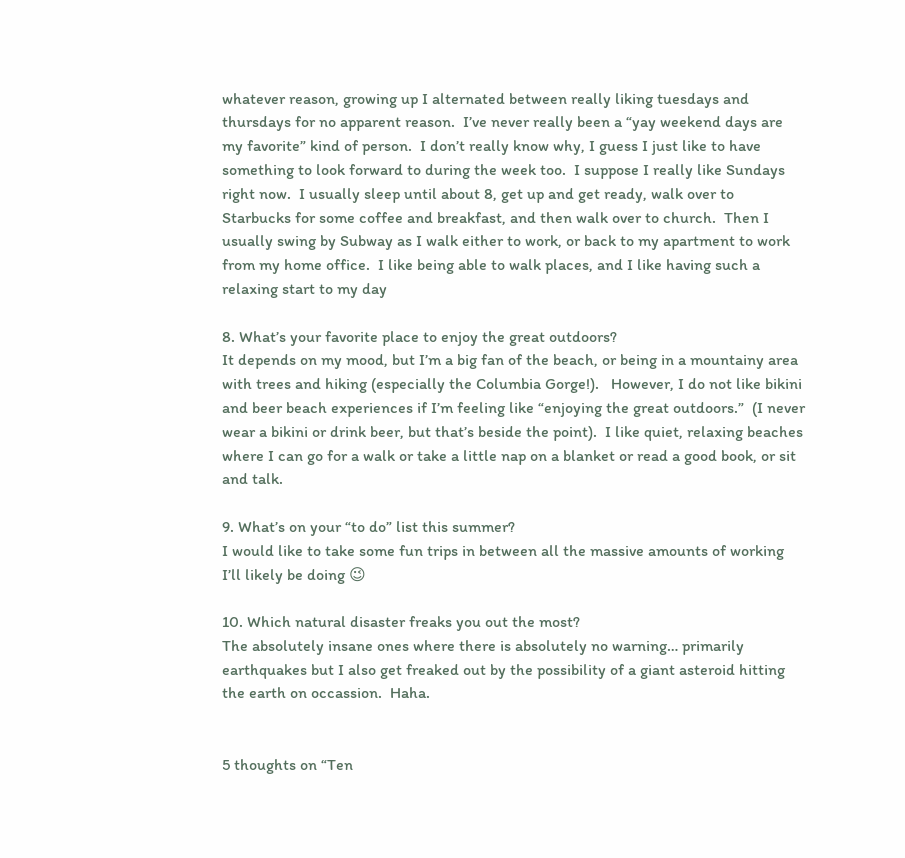whatever reason, growing up I alternated between really liking tuesdays and thursdays for no apparent reason.  I’ve never really been a “yay weekend days are my favorite” kind of person.  I don’t really know why, I guess I just like to have something to look forward to during the week too.  I suppose I really like Sundays right now.  I usually sleep until about 8, get up and get ready, walk over to Starbucks for some coffee and breakfast, and then walk over to church.  Then I usually swing by Subway as I walk either to work, or back to my apartment to work from my home office.  I like being able to walk places, and I like having such a relaxing start to my day

8. What’s your favorite place to enjoy the great outdoors?
It depends on my mood, but I’m a big fan of the beach, or being in a mountainy area with trees and hiking (especially the Columbia Gorge!).   However, I do not like bikini and beer beach experiences if I’m feeling like “enjoying the great outdoors.”  (I never wear a bikini or drink beer, but that’s beside the point).  I like quiet, relaxing beaches where I can go for a walk or take a little nap on a blanket or read a good book, or sit and talk.

9. What’s on your “to do” list this summer?
I would like to take some fun trips in between all the massive amounts of working I’ll likely be doing 😉

10. Which natural disaster freaks you out the most?
The absolutely insane ones where there is absolutely no warning… primarily earthquakes but I also get freaked out by the possibility of a giant asteroid hitting the earth on occassion.  Haha.


5 thoughts on “Ten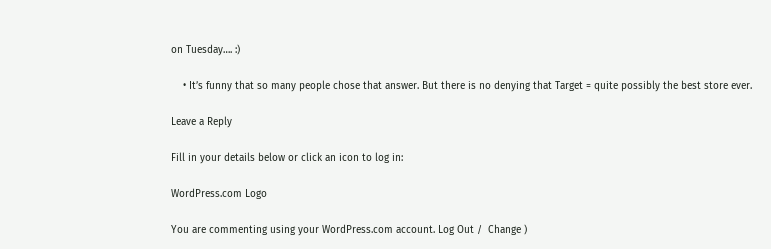on Tuesday…. :)

    • It’s funny that so many people chose that answer. But there is no denying that Target = quite possibly the best store ever.

Leave a Reply

Fill in your details below or click an icon to log in:

WordPress.com Logo

You are commenting using your WordPress.com account. Log Out /  Change )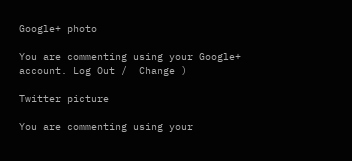Google+ photo

You are commenting using your Google+ account. Log Out /  Change )

Twitter picture

You are commenting using your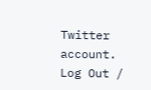Twitter account. Log Out /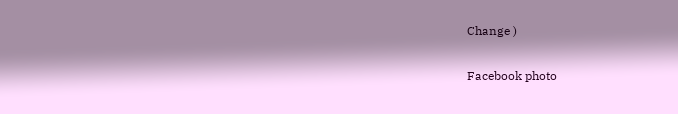Change )

Facebook photo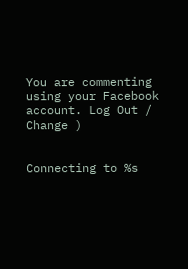You are commenting using your Facebook account. Log Out /  Change )


Connecting to %s